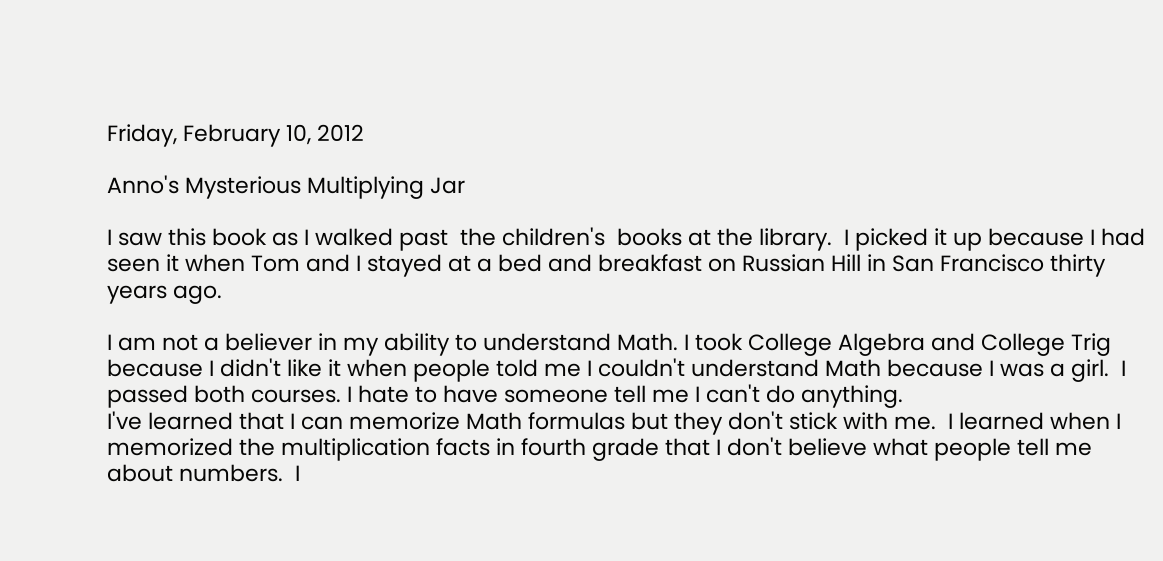Friday, February 10, 2012

Anno's Mysterious Multiplying Jar

I saw this book as I walked past  the children's  books at the library.  I picked it up because I had seen it when Tom and I stayed at a bed and breakfast on Russian Hill in San Francisco thirty years ago.

I am not a believer in my ability to understand Math. I took College Algebra and College Trig because I didn't like it when people told me I couldn't understand Math because I was a girl.  I passed both courses. I hate to have someone tell me I can't do anything.
I've learned that I can memorize Math formulas but they don't stick with me.  I learned when I memorized the multiplication facts in fourth grade that I don't believe what people tell me about numbers.  I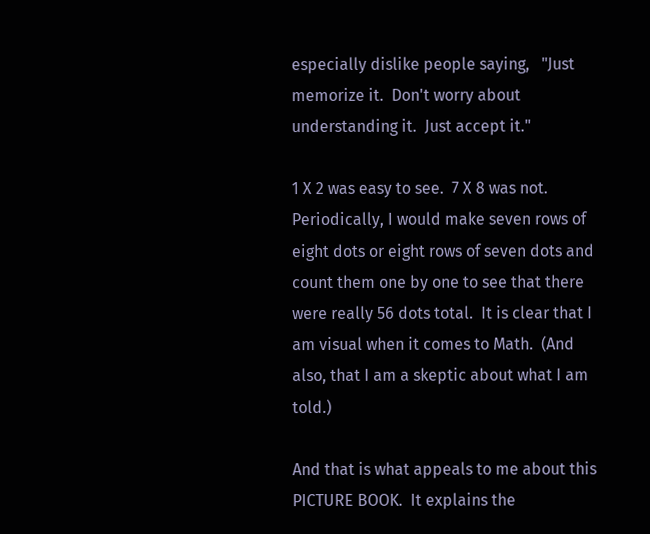especially dislike people saying,   "Just memorize it.  Don't worry about understanding it.  Just accept it."

1 X 2 was easy to see.  7 X 8 was not.  Periodically, I would make seven rows of eight dots or eight rows of seven dots and count them one by one to see that there were really 56 dots total.  It is clear that I am visual when it comes to Math.  (And also, that I am a skeptic about what I am told.)

And that is what appeals to me about this PICTURE BOOK.  It explains the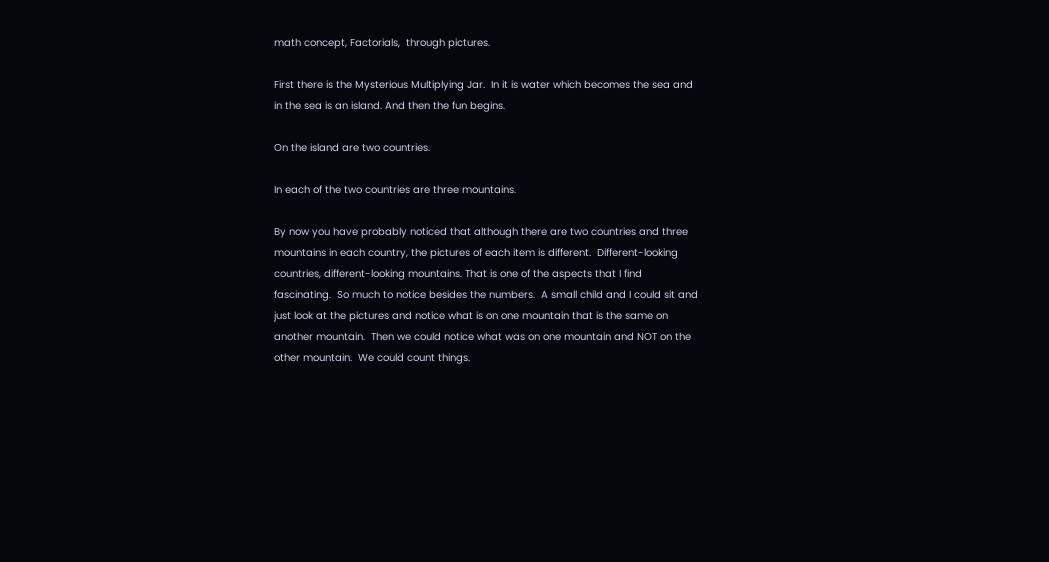math concept, Factorials,  through pictures.

First there is the Mysterious Multiplying Jar.  In it is water which becomes the sea and in the sea is an island. And then the fun begins.

On the island are two countries.

In each of the two countries are three mountains.

By now you have probably noticed that although there are two countries and three mountains in each country, the pictures of each item is different.  Different-looking countries, different-looking mountains. That is one of the aspects that I find fascinating.  So much to notice besides the numbers.  A small child and I could sit and just look at the pictures and notice what is on one mountain that is the same on another mountain.  Then we could notice what was on one mountain and NOT on the other mountain.  We could count things.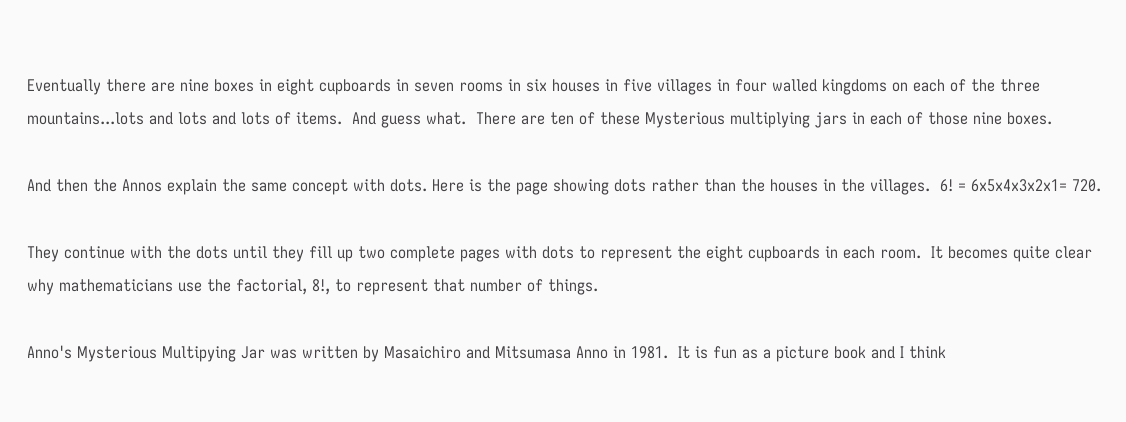Eventually there are nine boxes in eight cupboards in seven rooms in six houses in five villages in four walled kingdoms on each of the three mountains...lots and lots and lots of items.  And guess what.  There are ten of these Mysterious multiplying jars in each of those nine boxes.

And then the Annos explain the same concept with dots. Here is the page showing dots rather than the houses in the villages.  6! = 6x5x4x3x2x1= 720.

They continue with the dots until they fill up two complete pages with dots to represent the eight cupboards in each room.  It becomes quite clear why mathematicians use the factorial, 8!, to represent that number of things.

Anno's Mysterious Multipying Jar was written by Masaichiro and Mitsumasa Anno in 1981.  It is fun as a picture book and I think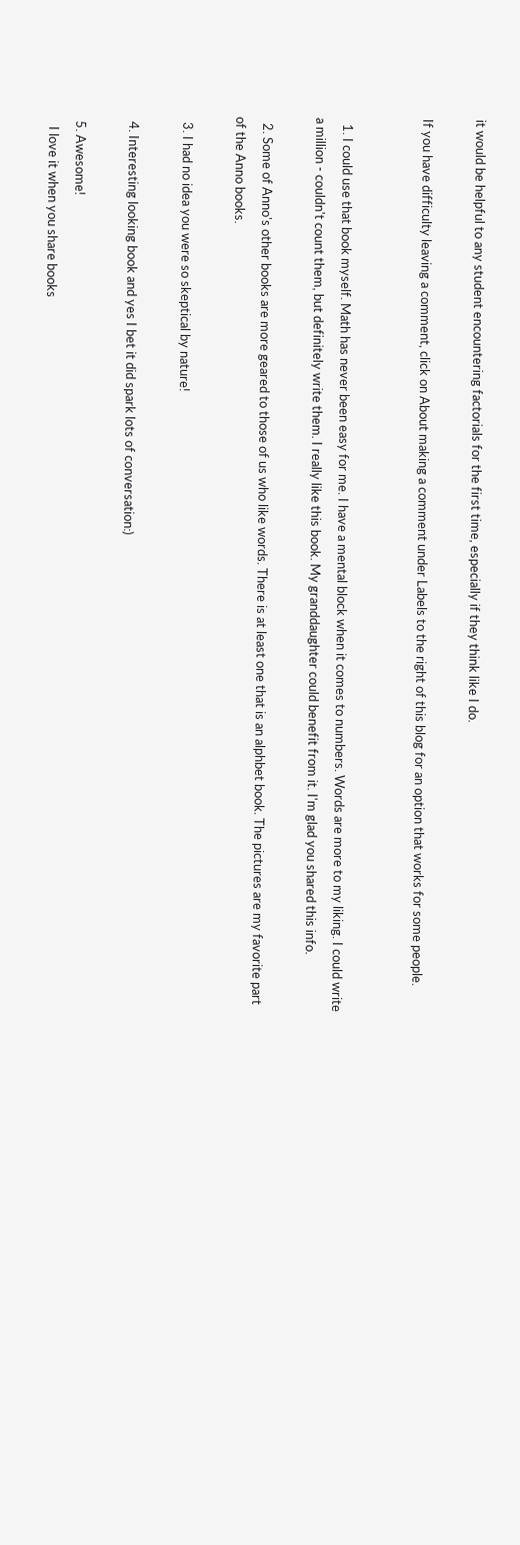it would be helpful to any student encountering factorials for the first time, especially if they think like I do.

If you have difficulty leaving a comment, click on About making a comment under Labels to the right of this blog for an option that works for some people.


  1. I could use that book myself. Math has never been easy for me. I have a mental block when it comes to numbers. Words are more to my liking. I could write a million - couldn't count them, but definitely write them. I really like this book. My granddaughter could benefit from it. I'm glad you shared this info.

  2. Some of Anno's other books are more geared to those of us who like words. There is at least one that is an alphbet book. The pictures are my favorite part of the Anno books.

  3. I had no idea you were so skeptical by nature!

  4. Interesting looking book and yes I bet it did spark lots of conversation:)

  5. Awesome!
    I love it when you share books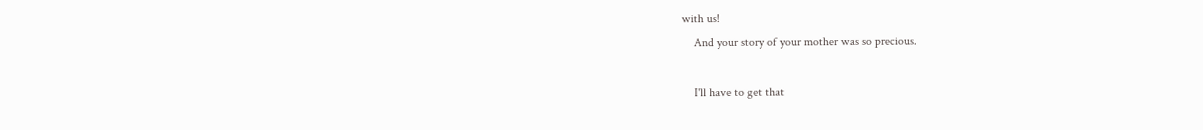with us!
    And your story of your mother was so precious.

    I'll have to get that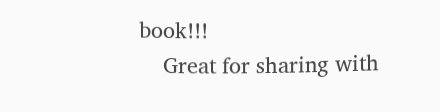book!!!
    Great for sharing with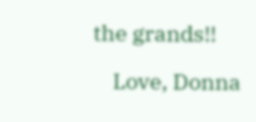the grands!!

    Love, Donna